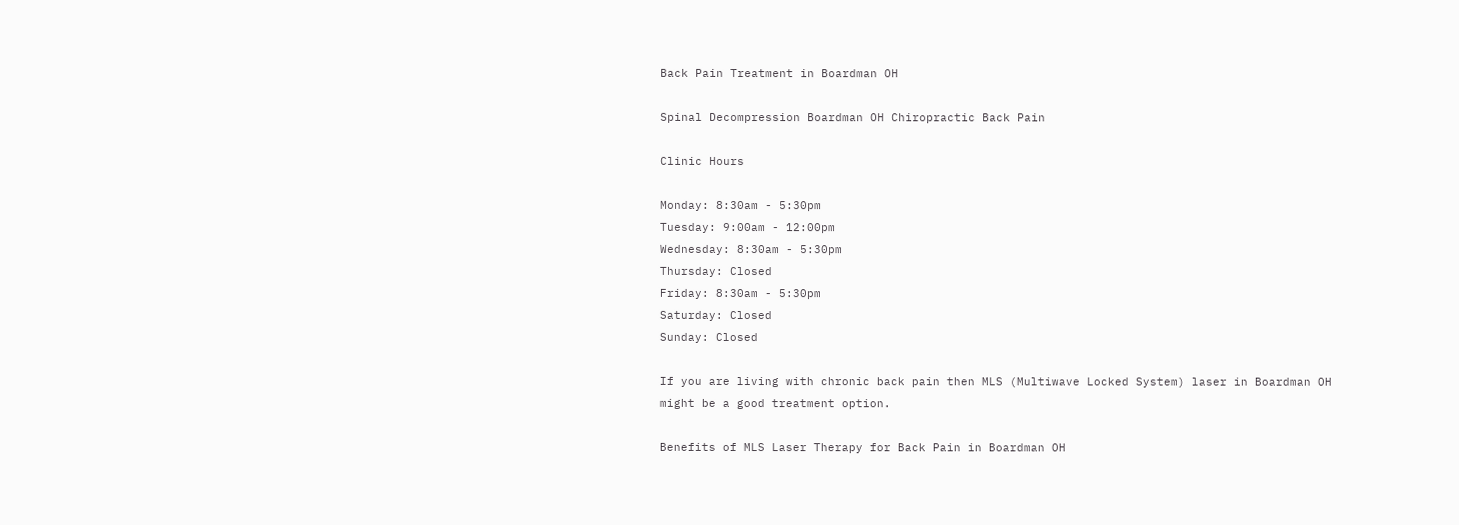Back Pain Treatment in Boardman OH

Spinal Decompression Boardman OH Chiropractic Back Pain

Clinic Hours

Monday: 8:30am - 5:30pm
Tuesday: 9:00am - 12:00pm
Wednesday: 8:30am - 5:30pm
Thursday: Closed
Friday: 8:30am - 5:30pm
Saturday: Closed
Sunday: Closed

If you are living with chronic back pain then MLS (Multiwave Locked System) laser in Boardman OH  might be a good treatment option.

Benefits of MLS Laser Therapy for Back Pain in Boardman OH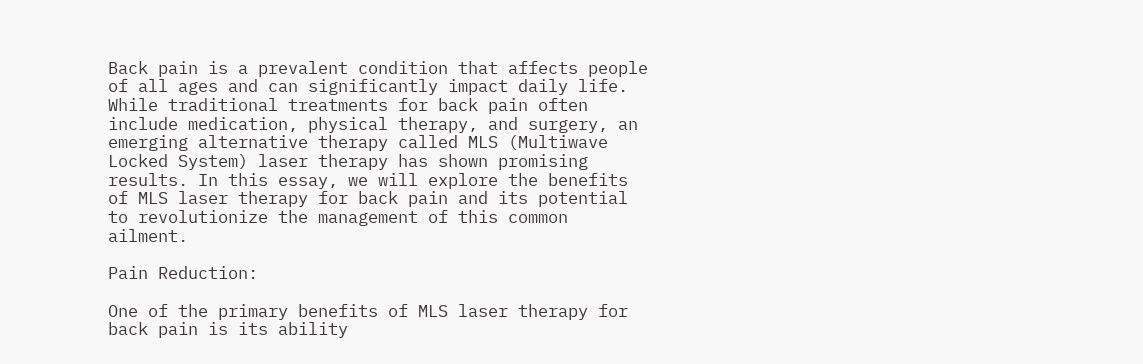Back pain is a prevalent condition that affects people of all ages and can significantly impact daily life. While traditional treatments for back pain often include medication, physical therapy, and surgery, an emerging alternative therapy called MLS (Multiwave Locked System) laser therapy has shown promising results. In this essay, we will explore the benefits of MLS laser therapy for back pain and its potential to revolutionize the management of this common ailment.

Pain Reduction:

One of the primary benefits of MLS laser therapy for back pain is its ability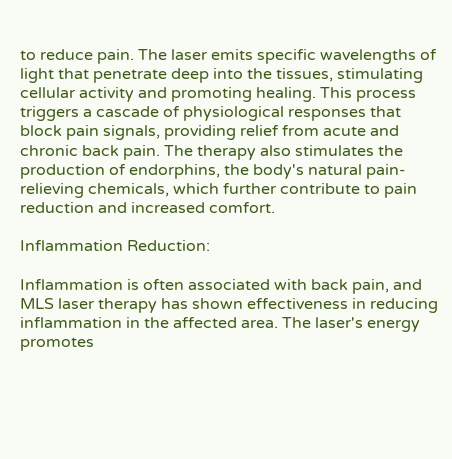to reduce pain. The laser emits specific wavelengths of light that penetrate deep into the tissues, stimulating cellular activity and promoting healing. This process triggers a cascade of physiological responses that block pain signals, providing relief from acute and chronic back pain. The therapy also stimulates the production of endorphins, the body's natural pain-relieving chemicals, which further contribute to pain reduction and increased comfort.

Inflammation Reduction:

Inflammation is often associated with back pain, and MLS laser therapy has shown effectiveness in reducing inflammation in the affected area. The laser's energy promotes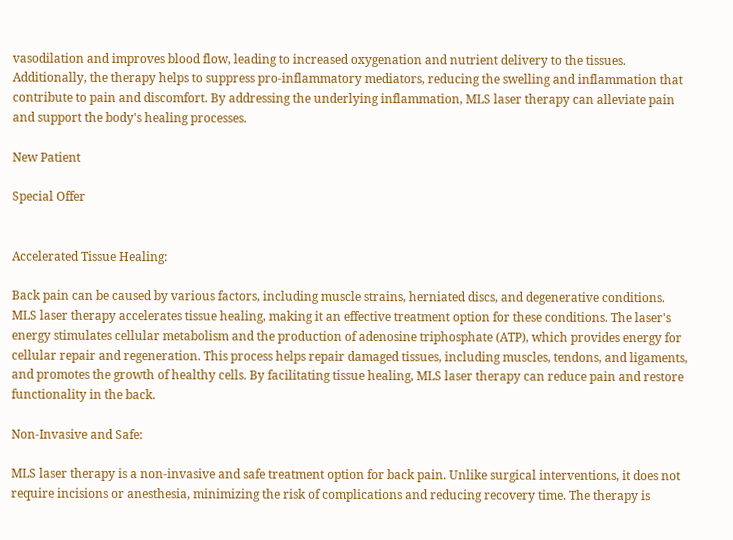vasodilation and improves blood flow, leading to increased oxygenation and nutrient delivery to the tissues. Additionally, the therapy helps to suppress pro-inflammatory mediators, reducing the swelling and inflammation that contribute to pain and discomfort. By addressing the underlying inflammation, MLS laser therapy can alleviate pain and support the body's healing processes.

New Patient

Special Offer


Accelerated Tissue Healing:

Back pain can be caused by various factors, including muscle strains, herniated discs, and degenerative conditions. MLS laser therapy accelerates tissue healing, making it an effective treatment option for these conditions. The laser's energy stimulates cellular metabolism and the production of adenosine triphosphate (ATP), which provides energy for cellular repair and regeneration. This process helps repair damaged tissues, including muscles, tendons, and ligaments, and promotes the growth of healthy cells. By facilitating tissue healing, MLS laser therapy can reduce pain and restore functionality in the back.

Non-Invasive and Safe:

MLS laser therapy is a non-invasive and safe treatment option for back pain. Unlike surgical interventions, it does not require incisions or anesthesia, minimizing the risk of complications and reducing recovery time. The therapy is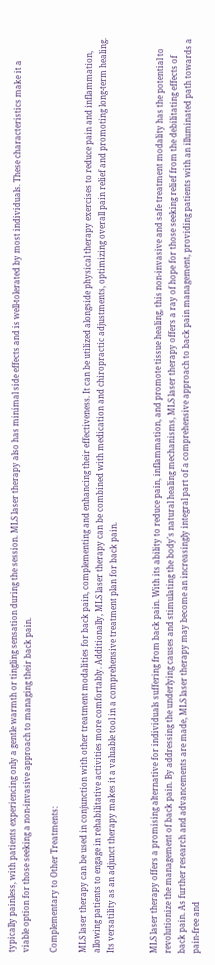typically painless, with patients experiencing only a gentle warmth or tingling sensation during the session. MLS laser therapy also has minimal side effects and is well-tolerated by most individuals. These characteristics make it a viable option for those seeking a non-invasive approach to managing their back pain.

Complementary to Other Treatments:

MLS laser therapy can be used in conjunction with other treatment modalities for back pain, complementing and enhancing their effectiveness. It can be utilized alongside physical therapy exercises to reduce pain and inflammation, allowing patients to engage in rehabilitative activities more comfortably. Additionally, MLS laser therapy can be combined with medication and chiropractic adjustments, optimizing overall pain relief and promoting long-term healing. Its versatility as an adjunct therapy makes it a valuable tool in a comprehensive treatment plan for back pain.


MLS laser therapy offers a promising alternative for individuals suffering from back pain. With its ability to reduce pain, inflammation, and promote tissue healing, this non-invasive and safe treatment modality has the potential to revolutionize the management of back pain. By addressing the underlying causes and stimulating the body's natural healing mechanisms, MLS laser therapy offers a ray of hope for those seeking relief from the debilitating effects of back pain. As further research and advancements are made, MLS laser therapy may become an increasingly integral part of a comprehensive approach to back pain management, providing patients with an illuminated path towards a pain-free and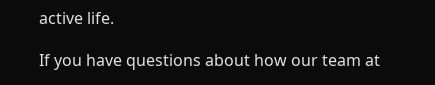active life.

If you have questions about how our team at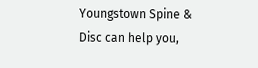Youngstown Spine & Disc can help you,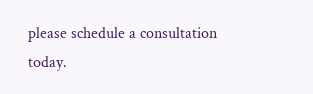please schedule a consultation today.